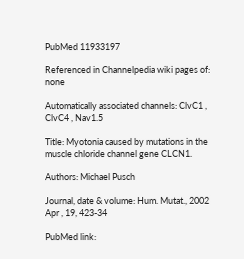PubMed 11933197

Referenced in Channelpedia wiki pages of: none

Automatically associated channels: ClvC1 , ClvC4 , Nav1.5

Title: Myotonia caused by mutations in the muscle chloride channel gene CLCN1.

Authors: Michael Pusch

Journal, date & volume: Hum. Mutat., 2002 Apr , 19, 423-34

PubMed link: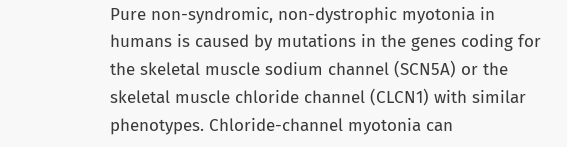Pure non-syndromic, non-dystrophic myotonia in humans is caused by mutations in the genes coding for the skeletal muscle sodium channel (SCN5A) or the skeletal muscle chloride channel (CLCN1) with similar phenotypes. Chloride-channel myotonia can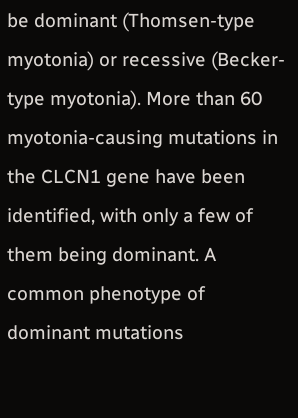be dominant (Thomsen-type myotonia) or recessive (Becker-type myotonia). More than 60 myotonia-causing mutations in the CLCN1 gene have been identified, with only a few of them being dominant. A common phenotype of dominant mutations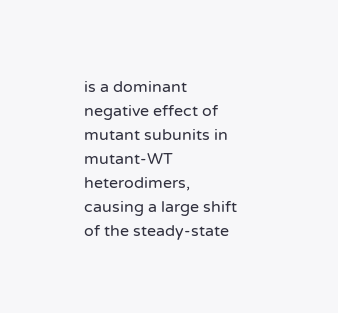is a dominant negative effect of mutant subunits in mutant-WT heterodimers, causing a large shift of the steady-state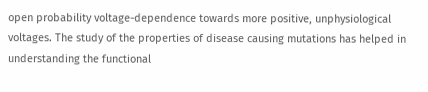open probability voltage-dependence towards more positive, unphysiological voltages. The study of the properties of disease causing mutations has helped in understanding the functional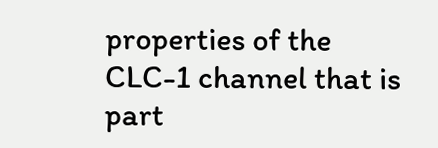properties of the CLC-1 channel that is part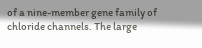of a nine-member gene family of chloride channels. The large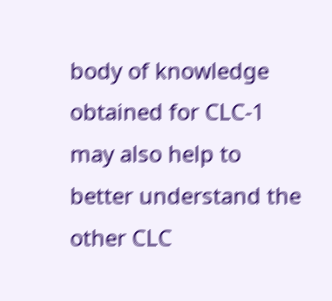body of knowledge obtained for CLC-1 may also help to better understand the other CLC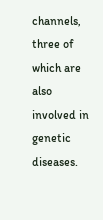channels, three of which are also involved in genetic diseases.